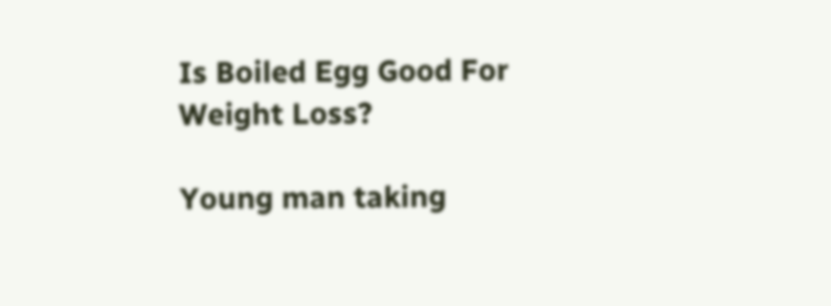Is Boiled Egg Good For Weight Loss?

Young man taking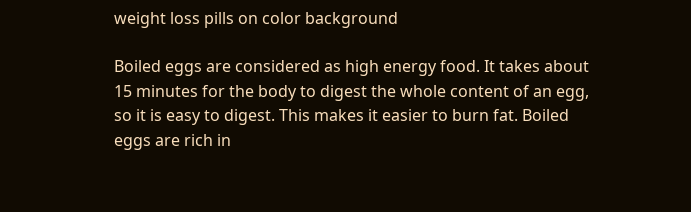weight loss pills on color background

Boiled eggs are considered as high energy food. It takes about 15 minutes for the body to digest the whole content of an egg, so it is easy to digest. This makes it easier to burn fat. Boiled eggs are rich in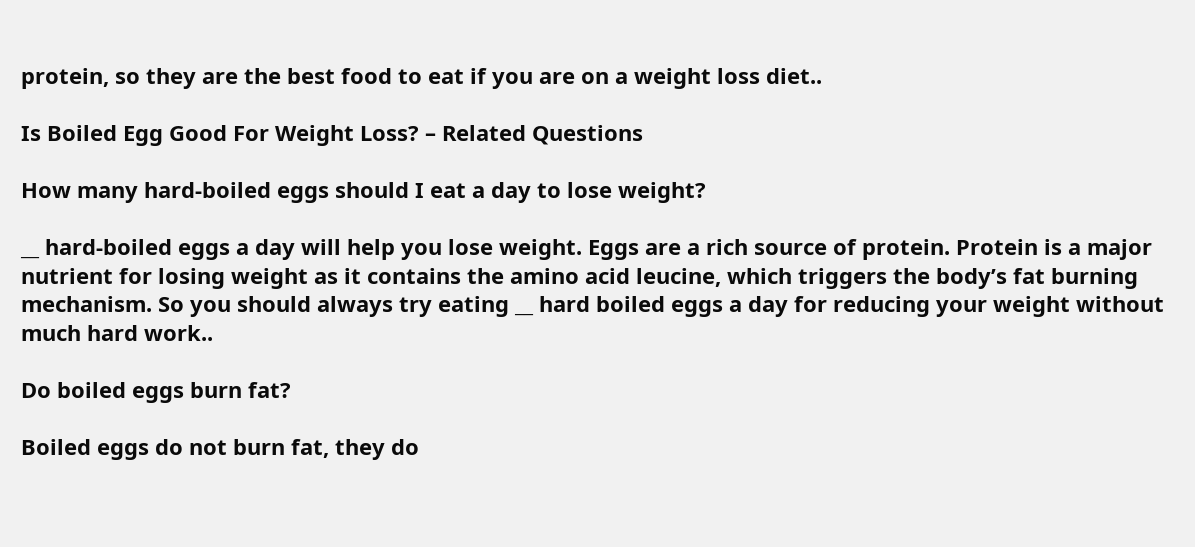protein, so they are the best food to eat if you are on a weight loss diet..

Is Boiled Egg Good For Weight Loss? – Related Questions

How many hard-boiled eggs should I eat a day to lose weight?

__ hard-boiled eggs a day will help you lose weight. Eggs are a rich source of protein. Protein is a major nutrient for losing weight as it contains the amino acid leucine, which triggers the body’s fat burning mechanism. So you should always try eating __ hard boiled eggs a day for reducing your weight without much hard work..

Do boiled eggs burn fat?

Boiled eggs do not burn fat, they do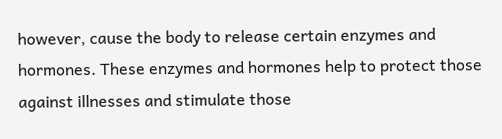however, cause the body to release certain enzymes and hormones. These enzymes and hormones help to protect those against illnesses and stimulate those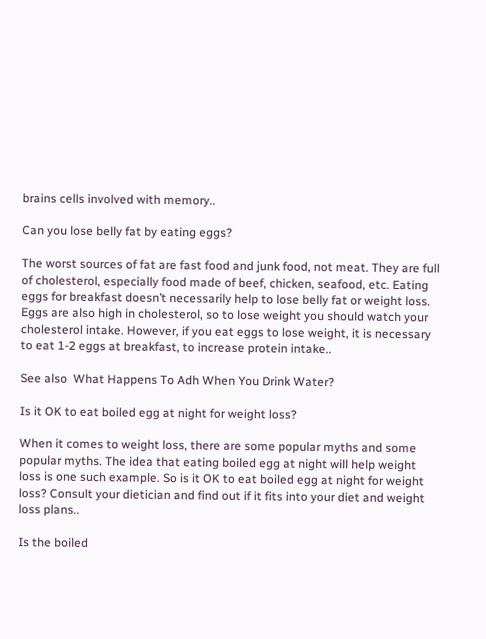brains cells involved with memory..

Can you lose belly fat by eating eggs?

The worst sources of fat are fast food and junk food, not meat. They are full of cholesterol, especially food made of beef, chicken, seafood, etc. Eating eggs for breakfast doesn’t necessarily help to lose belly fat or weight loss. Eggs are also high in cholesterol, so to lose weight you should watch your cholesterol intake. However, if you eat eggs to lose weight, it is necessary to eat 1-2 eggs at breakfast, to increase protein intake..

See also  What Happens To Adh When You Drink Water?

Is it OK to eat boiled egg at night for weight loss?

When it comes to weight loss, there are some popular myths and some popular myths. The idea that eating boiled egg at night will help weight loss is one such example. So is it OK to eat boiled egg at night for weight loss? Consult your dietician and find out if it fits into your diet and weight loss plans..

Is the boiled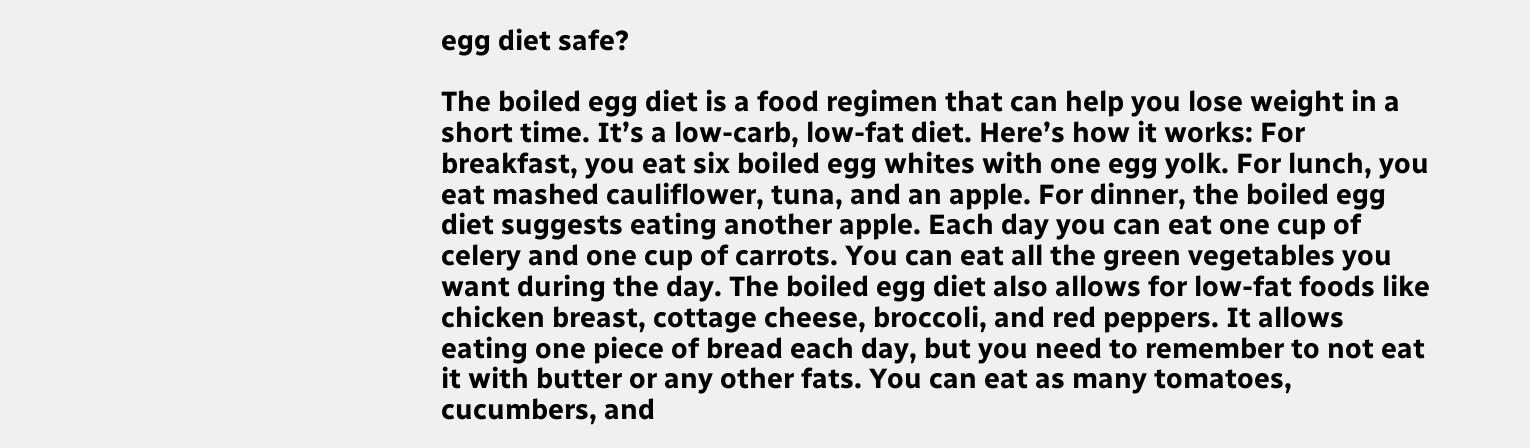egg diet safe?

The boiled egg diet is a food regimen that can help you lose weight in a short time. It’s a low-carb, low-fat diet. Here’s how it works: For breakfast, you eat six boiled egg whites with one egg yolk. For lunch, you eat mashed cauliflower, tuna, and an apple. For dinner, the boiled egg diet suggests eating another apple. Each day you can eat one cup of celery and one cup of carrots. You can eat all the green vegetables you want during the day. The boiled egg diet also allows for low-fat foods like chicken breast, cottage cheese, broccoli, and red peppers. It allows eating one piece of bread each day, but you need to remember to not eat it with butter or any other fats. You can eat as many tomatoes, cucumbers, and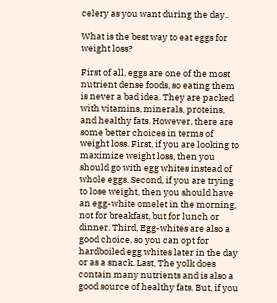celery as you want during the day..

What is the best way to eat eggs for weight loss?

First of all, eggs are one of the most nutrient dense foods, so eating them is never a bad idea. They are packed with vitamins, minerals, proteins, and healthy fats. However, there are some better choices in terms of weight loss. First, if you are looking to maximize weight loss, then you should go with egg whites instead of whole eggs. Second, if you are trying to lose weight, then you should have an egg-white omelet in the morning, not for breakfast, but for lunch or dinner. Third, Egg-whites are also a good choice, so you can opt for hardboiled egg whites later in the day or as a snack. Last, The yolk does contain many nutrients and is also a good source of healthy fats. But, if you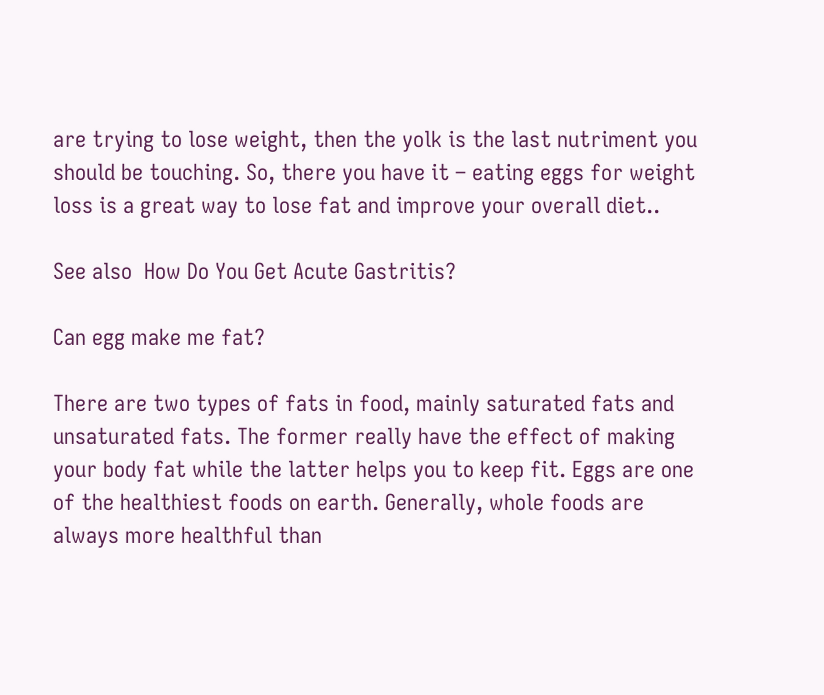are trying to lose weight, then the yolk is the last nutriment you should be touching. So, there you have it – eating eggs for weight loss is a great way to lose fat and improve your overall diet..

See also  How Do You Get Acute Gastritis?

Can egg make me fat?

There are two types of fats in food, mainly saturated fats and unsaturated fats. The former really have the effect of making your body fat while the latter helps you to keep fit. Eggs are one of the healthiest foods on earth. Generally, whole foods are always more healthful than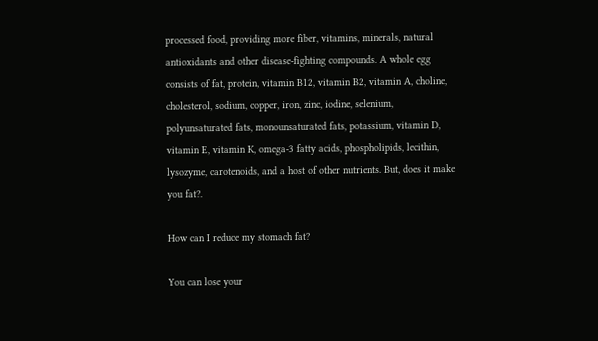processed food, providing more fiber, vitamins, minerals, natural antioxidants and other disease-fighting compounds. A whole egg consists of fat, protein, vitamin B12, vitamin B2, vitamin A, choline, cholesterol, sodium, copper, iron, zinc, iodine, selenium, polyunsaturated fats, monounsaturated fats, potassium, vitamin D, vitamin E, vitamin K, omega-3 fatty acids, phospholipids, lecithin, lysozyme, carotenoids, and a host of other nutrients. But, does it make you fat?.

How can I reduce my stomach fat?

You can lose your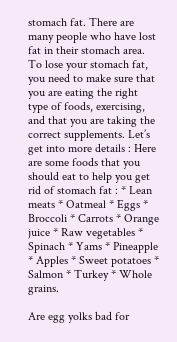stomach fat. There are many people who have lost fat in their stomach area. To lose your stomach fat, you need to make sure that you are eating the right type of foods, exercising, and that you are taking the correct supplements. Let’s get into more details : Here are some foods that you should eat to help you get rid of stomach fat : * Lean meats * Oatmeal * Eggs * Broccoli * Carrots * Orange juice * Raw vegetables * Spinach * Yams * Pineapple * Apples * Sweet potatoes * Salmon * Turkey * Whole grains.

Are egg yolks bad for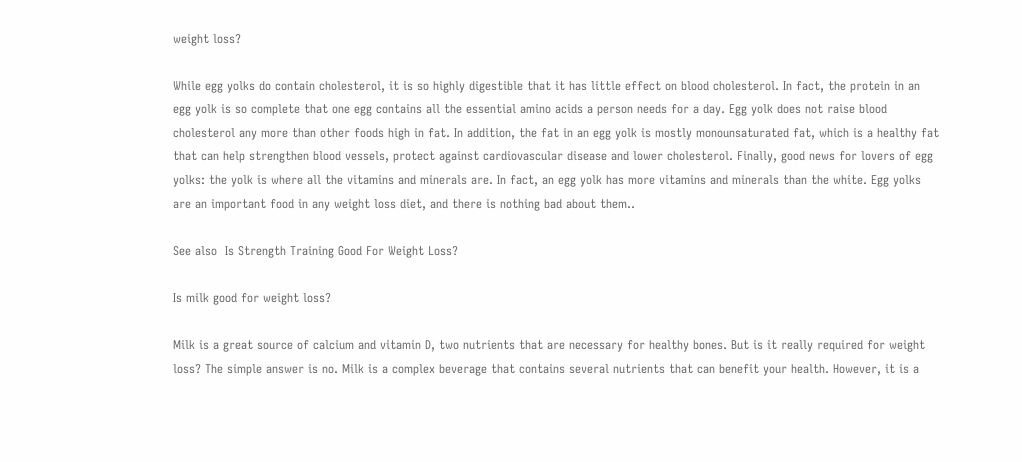weight loss?

While egg yolks do contain cholesterol, it is so highly digestible that it has little effect on blood cholesterol. In fact, the protein in an egg yolk is so complete that one egg contains all the essential amino acids a person needs for a day. Egg yolk does not raise blood cholesterol any more than other foods high in fat. In addition, the fat in an egg yolk is mostly monounsaturated fat, which is a healthy fat that can help strengthen blood vessels, protect against cardiovascular disease and lower cholesterol. Finally, good news for lovers of egg yolks: the yolk is where all the vitamins and minerals are. In fact, an egg yolk has more vitamins and minerals than the white. Egg yolks are an important food in any weight loss diet, and there is nothing bad about them..

See also  Is Strength Training Good For Weight Loss?

Is milk good for weight loss?

Milk is a great source of calcium and vitamin D, two nutrients that are necessary for healthy bones. But is it really required for weight loss? The simple answer is no. Milk is a complex beverage that contains several nutrients that can benefit your health. However, it is a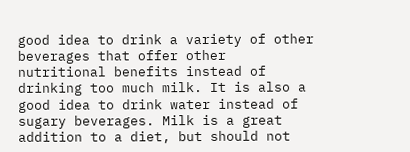good idea to drink a variety of other beverages that offer other nutritional benefits instead of drinking too much milk. It is also a good idea to drink water instead of sugary beverages. Milk is a great addition to a diet, but should not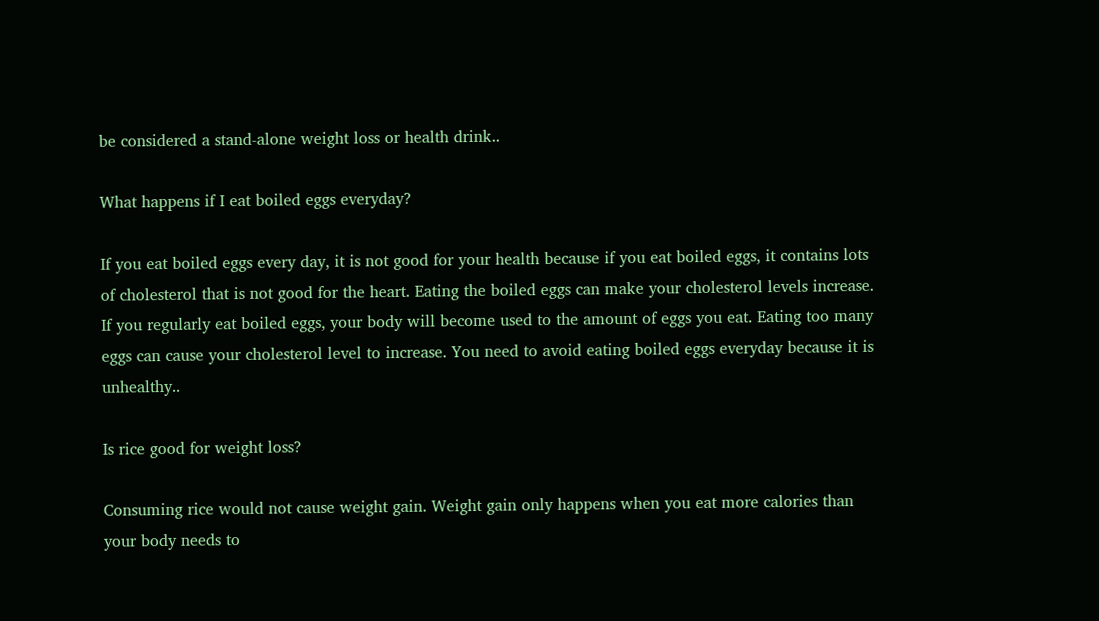be considered a stand-alone weight loss or health drink..

What happens if I eat boiled eggs everyday?

If you eat boiled eggs every day, it is not good for your health because if you eat boiled eggs, it contains lots of cholesterol that is not good for the heart. Eating the boiled eggs can make your cholesterol levels increase. If you regularly eat boiled eggs, your body will become used to the amount of eggs you eat. Eating too many eggs can cause your cholesterol level to increase. You need to avoid eating boiled eggs everyday because it is unhealthy..

Is rice good for weight loss?

Consuming rice would not cause weight gain. Weight gain only happens when you eat more calories than your body needs to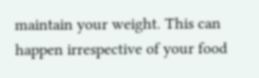maintain your weight. This can happen irrespective of your food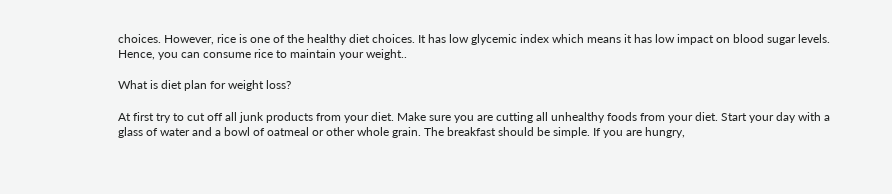choices. However, rice is one of the healthy diet choices. It has low glycemic index which means it has low impact on blood sugar levels. Hence, you can consume rice to maintain your weight..

What is diet plan for weight loss?

At first try to cut off all junk products from your diet. Make sure you are cutting all unhealthy foods from your diet. Start your day with a glass of water and a bowl of oatmeal or other whole grain. The breakfast should be simple. If you are hungry,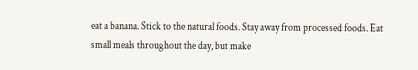eat a banana. Stick to the natural foods. Stay away from processed foods. Eat small meals throughout the day, but make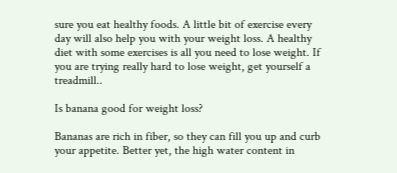sure you eat healthy foods. A little bit of exercise every day will also help you with your weight loss. A healthy diet with some exercises is all you need to lose weight. If you are trying really hard to lose weight, get yourself a treadmill..

Is banana good for weight loss?

Bananas are rich in fiber, so they can fill you up and curb your appetite. Better yet, the high water content in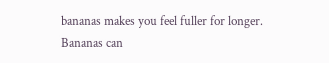bananas makes you feel fuller for longer. Bananas can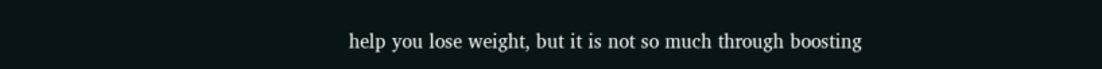help you lose weight, but it is not so much through boosting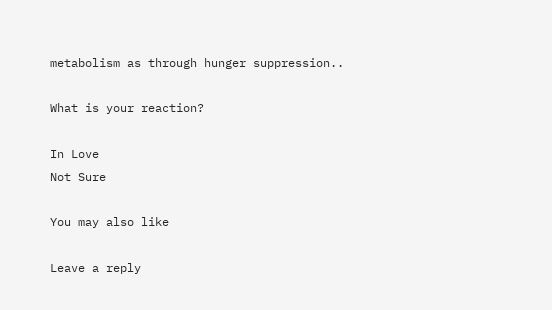metabolism as through hunger suppression..

What is your reaction?

In Love
Not Sure

You may also like

Leave a reply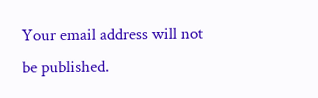Your email address will not be published.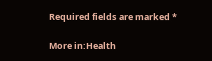Required fields are marked *

More in:Health